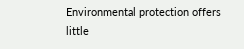Environmental protection offers little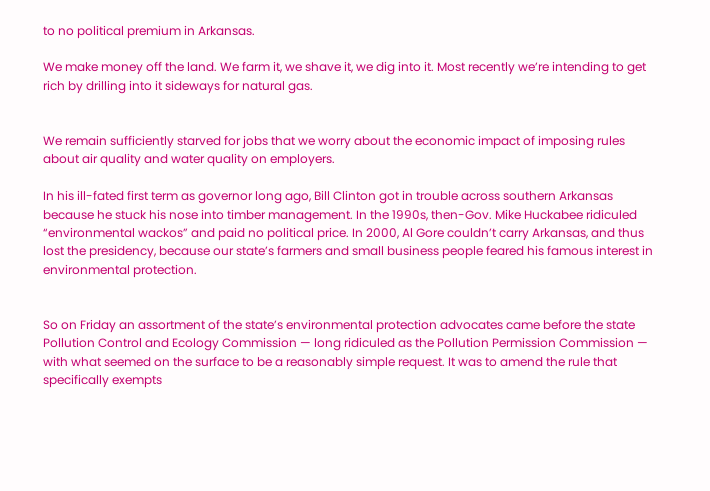to no political premium in Arkansas.

We make money off the land. We farm it, we shave it, we dig into it. Most recently we’re intending to get rich by drilling into it sideways for natural gas.


We remain sufficiently starved for jobs that we worry about the economic impact of imposing rules about air quality and water quality on employers.

In his ill-fated first term as governor long ago, Bill Clinton got in trouble across southern Arkansas because he stuck his nose into timber management. In the 1990s, then-Gov. Mike Huckabee ridiculed “environmental wackos” and paid no political price. In 2000, Al Gore couldn’t carry Arkansas, and thus lost the presidency, because our state’s farmers and small business people feared his famous interest in environmental protection.


So on Friday an assortment of the state’s environmental protection advocates came before the state Pollution Control and Ecology Commission — long ridiculed as the Pollution Permission Commission — with what seemed on the surface to be a reasonably simple request. It was to amend the rule that specifically exempts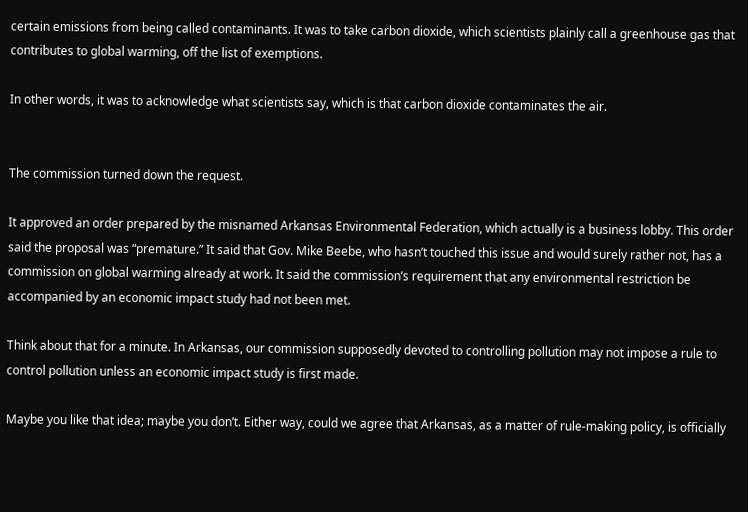certain emissions from being called contaminants. It was to take carbon dioxide, which scientists plainly call a greenhouse gas that contributes to global warming, off the list of exemptions.

In other words, it was to acknowledge what scientists say, which is that carbon dioxide contaminates the air.


The commission turned down the request.

It approved an order prepared by the misnamed Arkansas Environmental Federation, which actually is a business lobby. This order said the proposal was “premature.” It said that Gov. Mike Beebe, who hasn’t touched this issue and would surely rather not, has a commission on global warming already at work. It said the commission’s requirement that any environmental restriction be accompanied by an economic impact study had not been met.

Think about that for a minute. In Arkansas, our commission supposedly devoted to controlling pollution may not impose a rule to control pollution unless an economic impact study is first made.

Maybe you like that idea; maybe you don’t. Either way, could we agree that Arkansas, as a matter of rule-making policy, is officially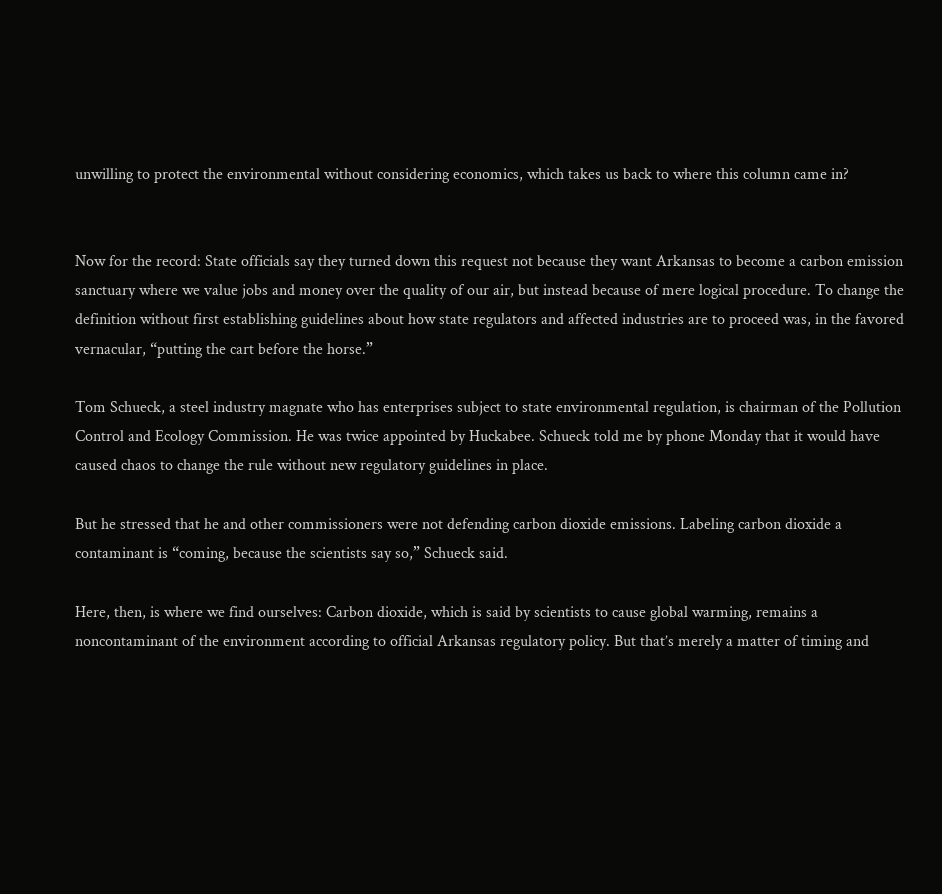unwilling to protect the environmental without considering economics, which takes us back to where this column came in?


Now for the record: State officials say they turned down this request not because they want Arkansas to become a carbon emission sanctuary where we value jobs and money over the quality of our air, but instead because of mere logical procedure. To change the definition without first establishing guidelines about how state regulators and affected industries are to proceed was, in the favored vernacular, “putting the cart before the horse.”

Tom Schueck, a steel industry magnate who has enterprises subject to state environmental regulation, is chairman of the Pollution Control and Ecology Commission. He was twice appointed by Huckabee. Schueck told me by phone Monday that it would have caused chaos to change the rule without new regulatory guidelines in place.

But he stressed that he and other commissioners were not defending carbon dioxide emissions. Labeling carbon dioxide a contaminant is “coming, because the scientists say so,” Schueck said.

Here, then, is where we find ourselves: Carbon dioxide, which is said by scientists to cause global warming, remains a noncontaminant of the environment according to official Arkansas regulatory policy. But that’s merely a matter of timing and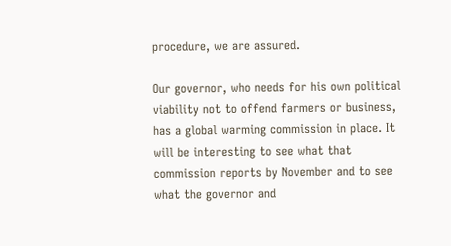procedure, we are assured.

Our governor, who needs for his own political viability not to offend farmers or business, has a global warming commission in place. It will be interesting to see what that commission reports by November and to see what the governor and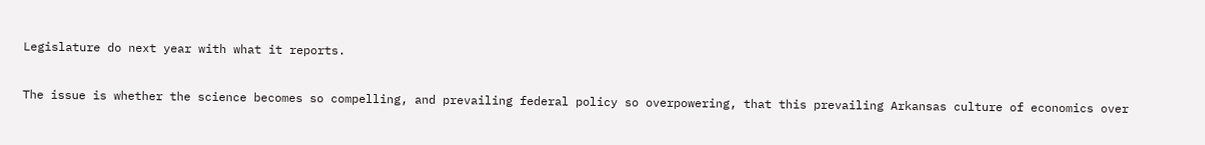Legislature do next year with what it reports.

The issue is whether the science becomes so compelling, and prevailing federal policy so overpowering, that this prevailing Arkansas culture of economics over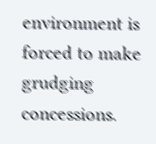environment is forced to make grudging concessions.